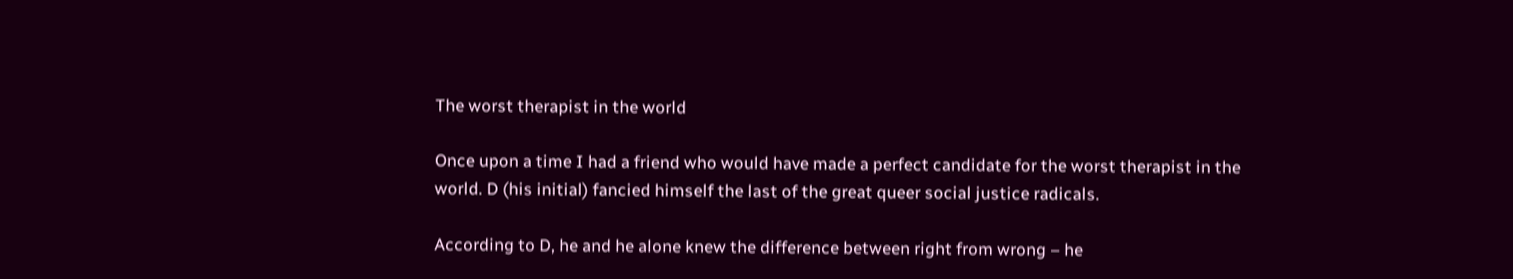The worst therapist in the world

Once upon a time I had a friend who would have made a perfect candidate for the worst therapist in the world. D (his initial) fancied himself the last of the great queer social justice radicals.

According to D, he and he alone knew the difference between right from wrong – he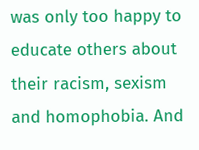was only too happy to educate others about their racism, sexism and homophobia. And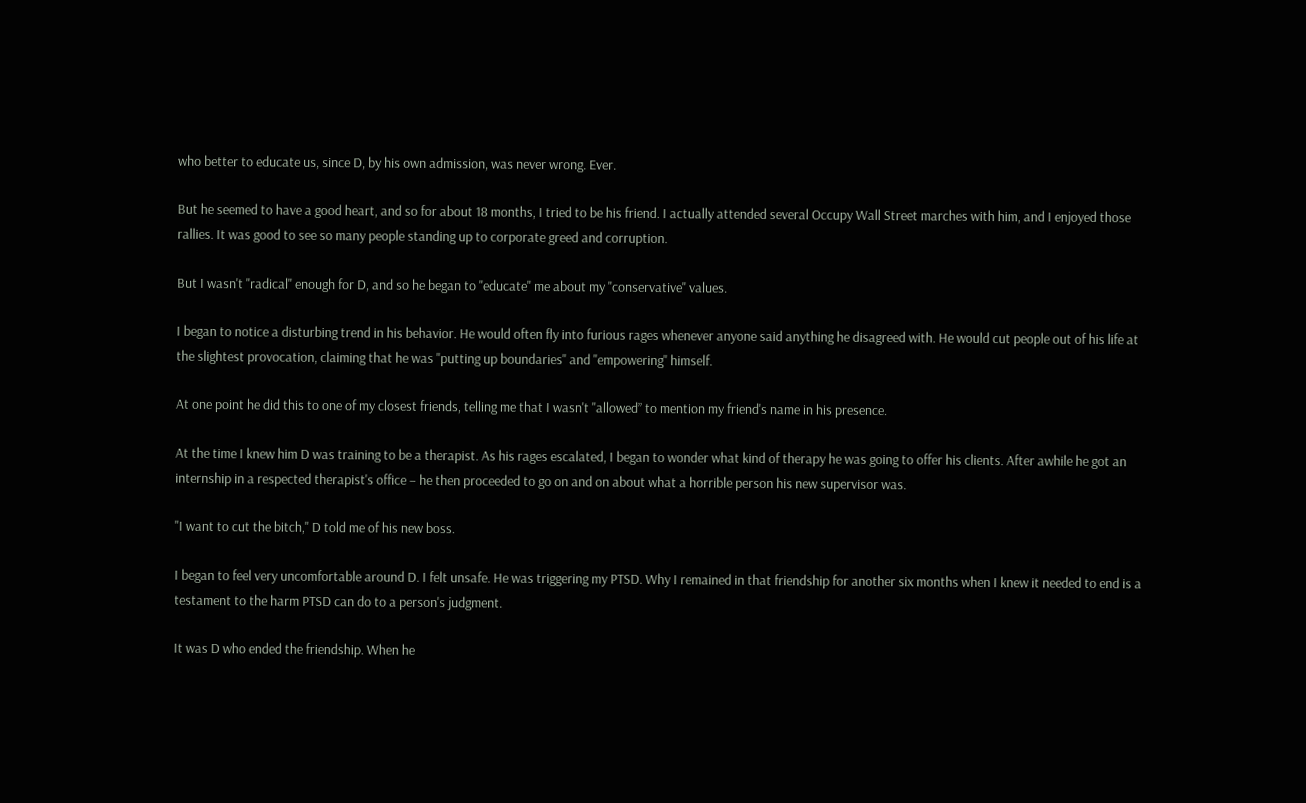who better to educate us, since D, by his own admission, was never wrong. Ever.

But he seemed to have a good heart, and so for about 18 months, I tried to be his friend. I actually attended several Occupy Wall Street marches with him, and I enjoyed those rallies. It was good to see so many people standing up to corporate greed and corruption.

But I wasn't "radical" enough for D, and so he began to "educate" me about my "conservative" values.

I began to notice a disturbing trend in his behavior. He would often fly into furious rages whenever anyone said anything he disagreed with. He would cut people out of his life at the slightest provocation, claiming that he was "putting up boundaries" and "empowering" himself.

At one point he did this to one of my closest friends, telling me that I wasn't "allowed” to mention my friend's name in his presence.

At the time I knew him D was training to be a therapist. As his rages escalated, I began to wonder what kind of therapy he was going to offer his clients. After awhile he got an internship in a respected therapist's office – he then proceeded to go on and on about what a horrible person his new supervisor was.

"I want to cut the bitch," D told me of his new boss.

I began to feel very uncomfortable around D. I felt unsafe. He was triggering my PTSD. Why I remained in that friendship for another six months when I knew it needed to end is a testament to the harm PTSD can do to a person's judgment.

It was D who ended the friendship. When he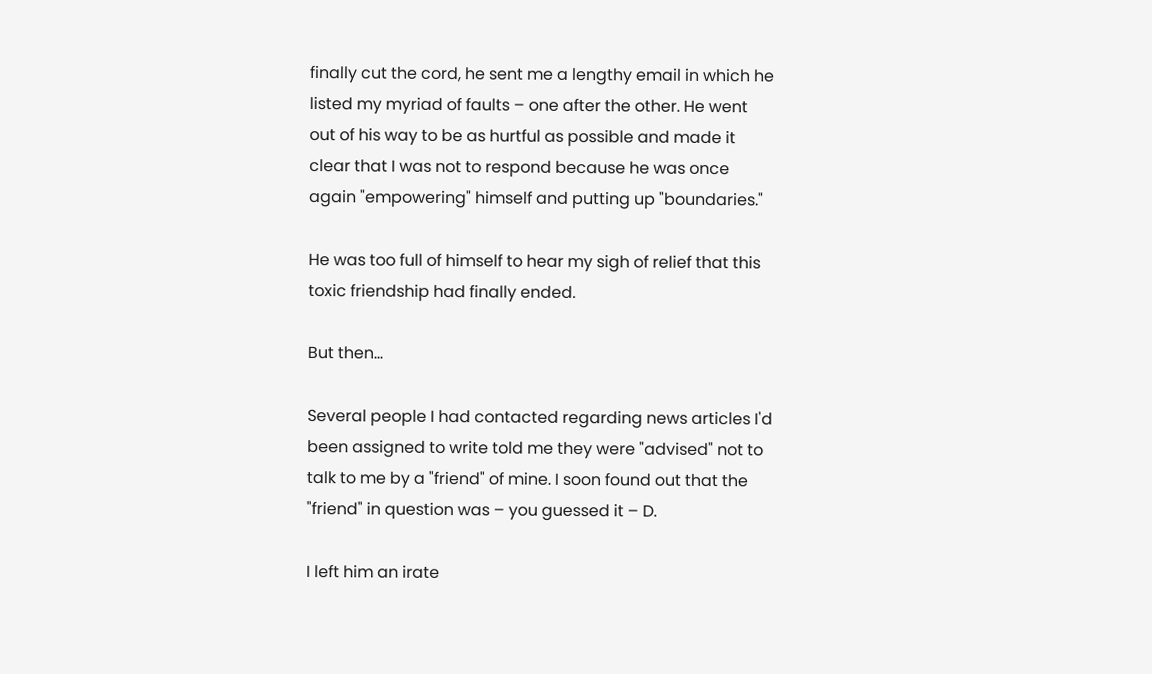finally cut the cord, he sent me a lengthy email in which he listed my myriad of faults – one after the other. He went out of his way to be as hurtful as possible and made it clear that I was not to respond because he was once again "empowering" himself and putting up "boundaries."

He was too full of himself to hear my sigh of relief that this toxic friendship had finally ended.

But then…

Several people I had contacted regarding news articles I'd been assigned to write told me they were "advised" not to talk to me by a "friend" of mine. I soon found out that the "friend" in question was – you guessed it – D.

I left him an irate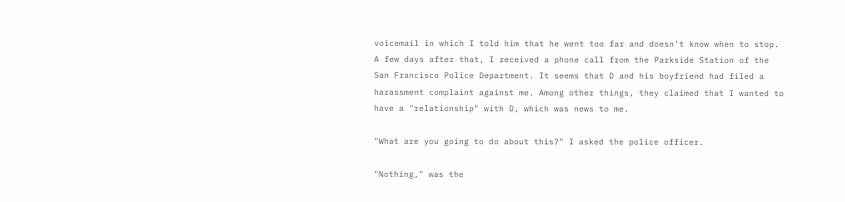voicemail in which I told him that he went too far and doesn't know when to stop. A few days after that, I received a phone call from the Parkside Station of the San Francisco Police Department. It seems that D and his boyfriend had filed a harassment complaint against me. Among other things, they claimed that I wanted to have a "relationship" with D, which was news to me.

"What are you going to do about this?" I asked the police officer.

"Nothing," was the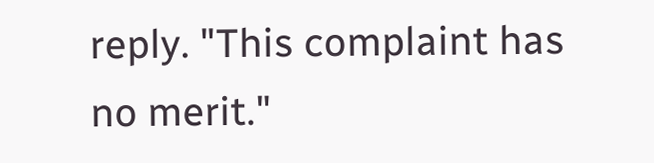reply. "This complaint has no merit."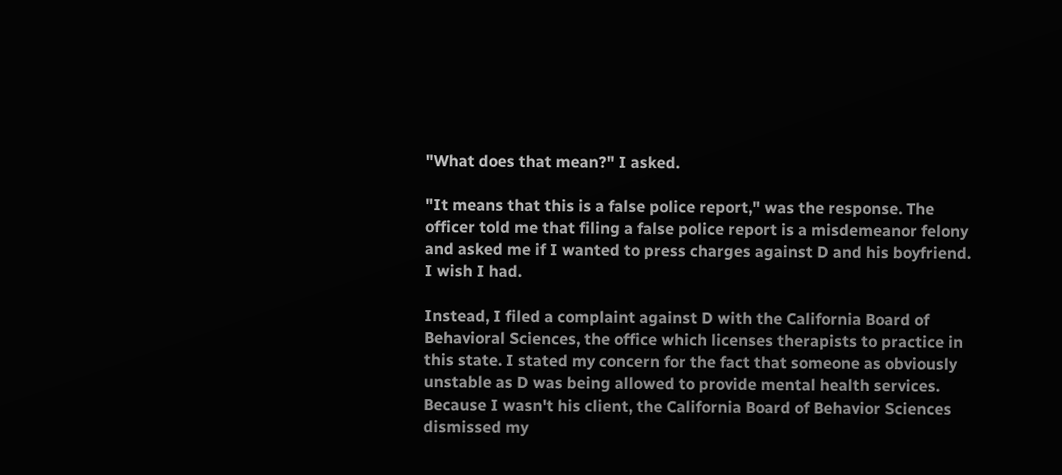"What does that mean?" I asked.

"It means that this is a false police report," was the response. The officer told me that filing a false police report is a misdemeanor felony and asked me if I wanted to press charges against D and his boyfriend. I wish I had.

Instead, I filed a complaint against D with the California Board of Behavioral Sciences, the office which licenses therapists to practice in this state. I stated my concern for the fact that someone as obviously unstable as D was being allowed to provide mental health services. Because I wasn't his client, the California Board of Behavior Sciences dismissed my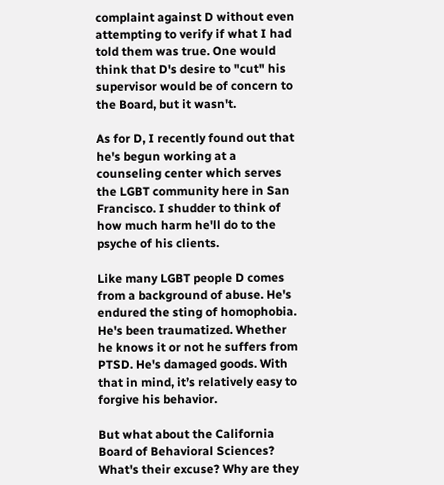complaint against D without even attempting to verify if what I had told them was true. One would think that D's desire to "cut" his supervisor would be of concern to the Board, but it wasn't.

As for D, I recently found out that he's begun working at a counseling center which serves the LGBT community here in San Francisco. I shudder to think of how much harm he'll do to the psyche of his clients.

Like many LGBT people D comes from a background of abuse. He's endured the sting of homophobia. He's been traumatized. Whether he knows it or not he suffers from PTSD. He's damaged goods. With that in mind, it’s relatively easy to forgive his behavior.

But what about the California Board of Behavioral Sciences? What's their excuse? Why are they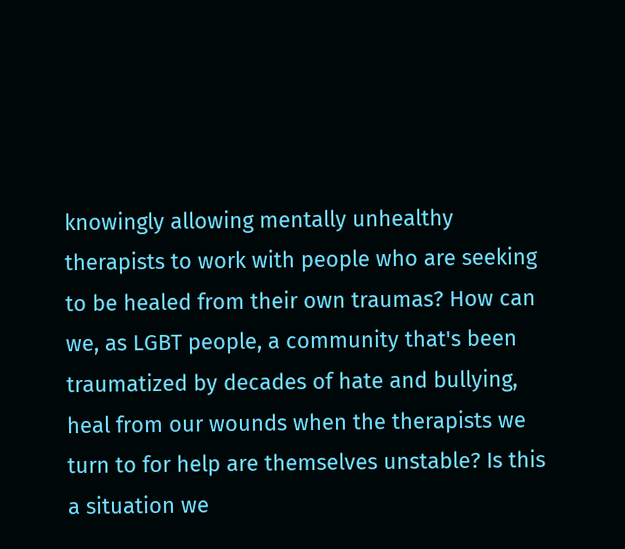knowingly allowing mentally unhealthy therapists to work with people who are seeking to be healed from their own traumas? How can we, as LGBT people, a community that's been traumatized by decades of hate and bullying, heal from our wounds when the therapists we turn to for help are themselves unstable? Is this a situation we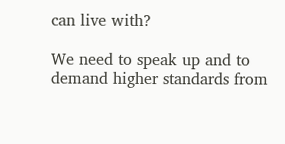can live with?

We need to speak up and to demand higher standards from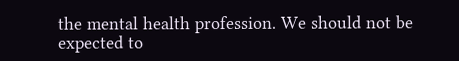the mental health profession. We should not be expected to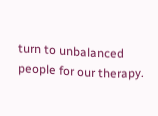turn to unbalanced people for our therapy.